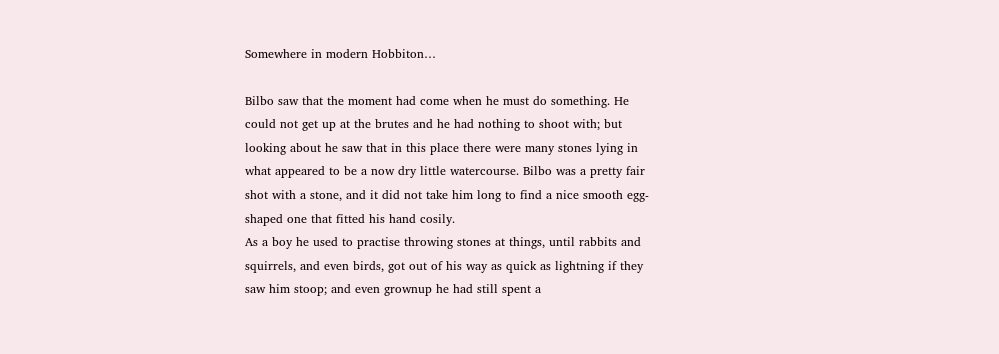Somewhere in modern Hobbiton…

Bilbo saw that the moment had come when he must do something. He could not get up at the brutes and he had nothing to shoot with; but looking about he saw that in this place there were many stones lying in what appeared to be a now dry little watercourse. Bilbo was a pretty fair shot with a stone, and it did not take him long to find a nice smooth egg-shaped one that fitted his hand cosily.
As a boy he used to practise throwing stones at things, until rabbits and squirrels, and even birds, got out of his way as quick as lightning if they saw him stoop; and even grownup he had still spent a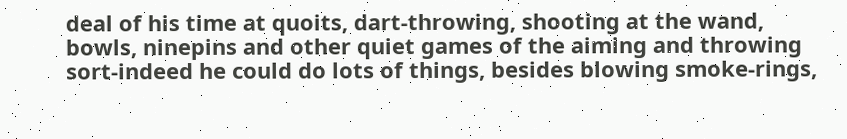deal of his time at quoits, dart-throwing, shooting at the wand, bowls, ninepins and other quiet games of the aiming and throwing sort-indeed he could do lots of things, besides blowing smoke-rings,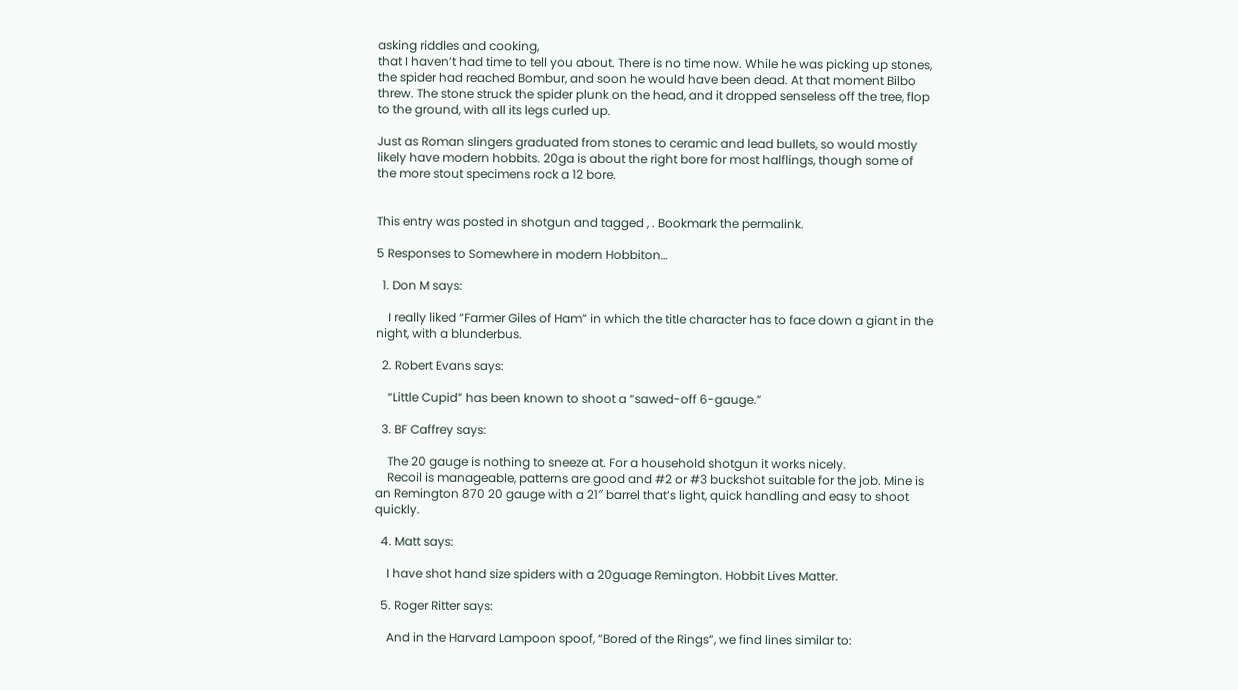asking riddles and cooking,
that I haven’t had time to tell you about. There is no time now. While he was picking up stones, the spider had reached Bombur, and soon he would have been dead. At that moment Bilbo threw. The stone struck the spider plunk on the head, and it dropped senseless off the tree, flop to the ground, with all its legs curled up.

Just as Roman slingers graduated from stones to ceramic and lead bullets, so would mostly likely have modern hobbits. 20ga is about the right bore for most halflings, though some of the more stout specimens rock a 12 bore.


This entry was posted in shotgun and tagged , . Bookmark the permalink.

5 Responses to Somewhere in modern Hobbiton…

  1. Don M says:

    I really liked “Farmer Giles of Ham” in which the title character has to face down a giant in the night, with a blunderbus.

  2. Robert Evans says:

    “Little Cupid” has been known to shoot a “sawed-off 6-gauge.”

  3. BF Caffrey says:

    The 20 gauge is nothing to sneeze at. For a household shotgun it works nicely.
    Recoil is manageable, patterns are good and #2 or #3 buckshot suitable for the job. Mine is an Remington 870 20 gauge with a 21″ barrel that’s light, quick handling and easy to shoot quickly.

  4. Matt says:

    I have shot hand size spiders with a 20guage Remington. Hobbit Lives Matter.

  5. Roger Ritter says:

    And in the Harvard Lampoon spoof, “Bored of the Rings”, we find lines similar to: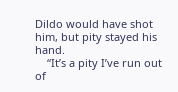Dildo would have shot him, but pity stayed his hand.
    “It’s a pity I’ve run out of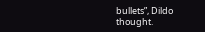bullets”, Dildo thought.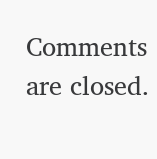Comments are closed.